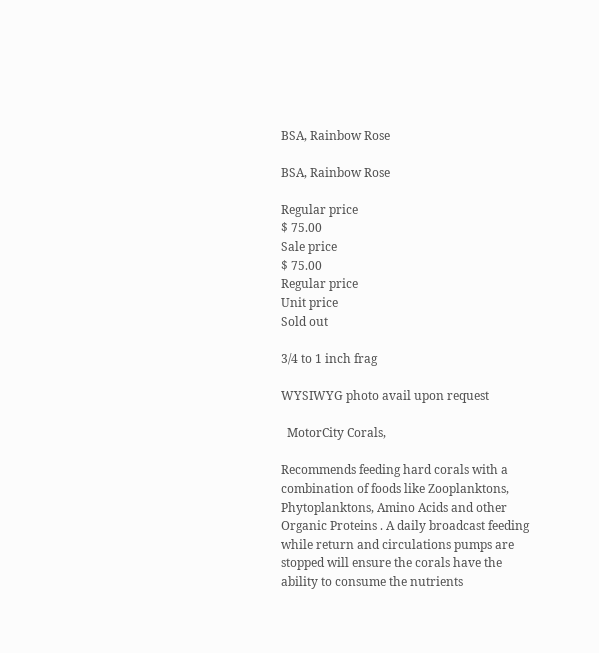BSA, Rainbow Rose

BSA, Rainbow Rose

Regular price
$ 75.00
Sale price
$ 75.00
Regular price
Unit price
Sold out

3/4 to 1 inch frag

WYSIWYG photo avail upon request

  MotorCity Corals,

Recommends feeding hard corals with a combination of foods like Zooplanktons, Phytoplanktons, Amino Acids and other Organic Proteins . A daily broadcast feeding while return and circulations pumps are stopped will ensure the corals have the ability to consume the nutrients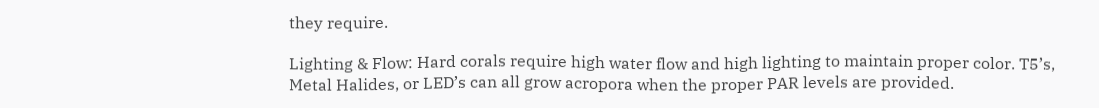they require.

Lighting & Flow: Hard corals require high water flow and high lighting to maintain proper color. T5’s, Metal Halides, or LED’s can all grow acropora when the proper PAR levels are provided.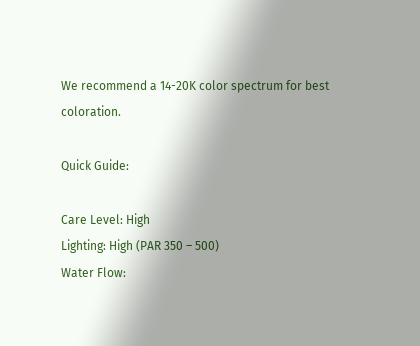We recommend a 14-20K color spectrum for best coloration.

Quick Guide:

Care Level: High
Lighting: High (PAR 350 – 500)
Water Flow: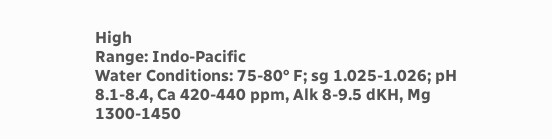High
Range: Indo-Pacific
Water Conditions: 75-80° F; sg 1.025-1.026; pH 8.1-8.4, Ca 420-440 ppm, Alk 8-9.5 dKH, Mg 1300-1450